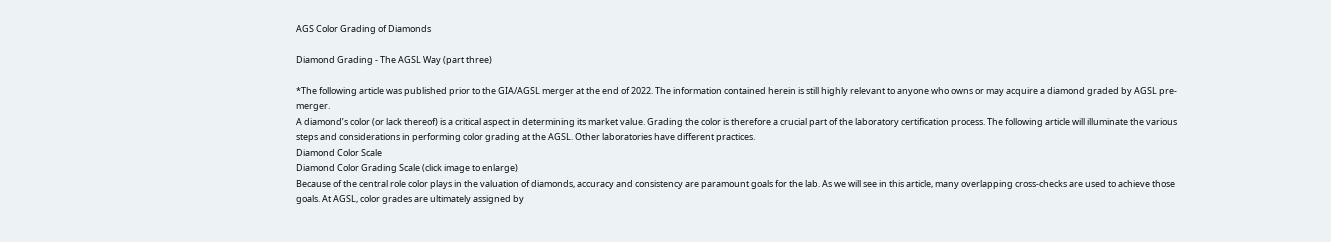AGS Color Grading of Diamonds

Diamond Grading - The AGSL Way (part three)

*The following article was published prior to the GIA/AGSL merger at the end of 2022. The information contained herein is still highly relevant to anyone who owns or may acquire a diamond graded by AGSL pre-merger.
A diamond’s color (or lack thereof) is a critical aspect in determining its market value. Grading the color is therefore a crucial part of the laboratory certification process. The following article will illuminate the various steps and considerations in performing color grading at the AGSL. Other laboratories have different practices.
Diamond Color Scale
Diamond Color Grading Scale (click image to enlarge)
Because of the central role color plays in the valuation of diamonds, accuracy and consistency are paramount goals for the lab. As we will see in this article, many overlapping cross-checks are used to achieve those goals. At AGSL, color grades are ultimately assigned by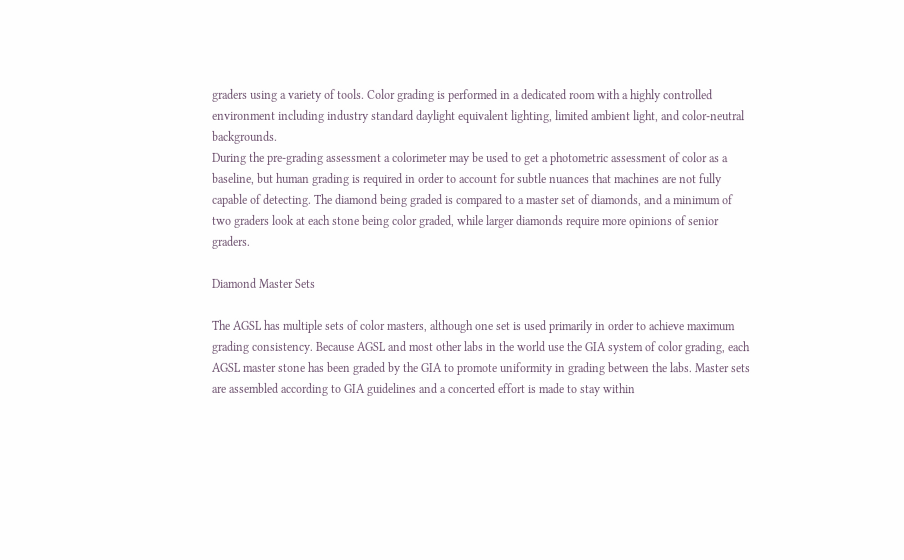graders using a variety of tools. Color grading is performed in a dedicated room with a highly controlled environment including industry standard daylight equivalent lighting, limited ambient light, and color-neutral backgrounds.
During the pre-grading assessment a colorimeter may be used to get a photometric assessment of color as a baseline, but human grading is required in order to account for subtle nuances that machines are not fully capable of detecting. The diamond being graded is compared to a master set of diamonds, and a minimum of two graders look at each stone being color graded, while larger diamonds require more opinions of senior graders.

Diamond Master Sets

The AGSL has multiple sets of color masters, although one set is used primarily in order to achieve maximum grading consistency. Because AGSL and most other labs in the world use the GIA system of color grading, each AGSL master stone has been graded by the GIA to promote uniformity in grading between the labs. Master sets are assembled according to GIA guidelines and a concerted effort is made to stay within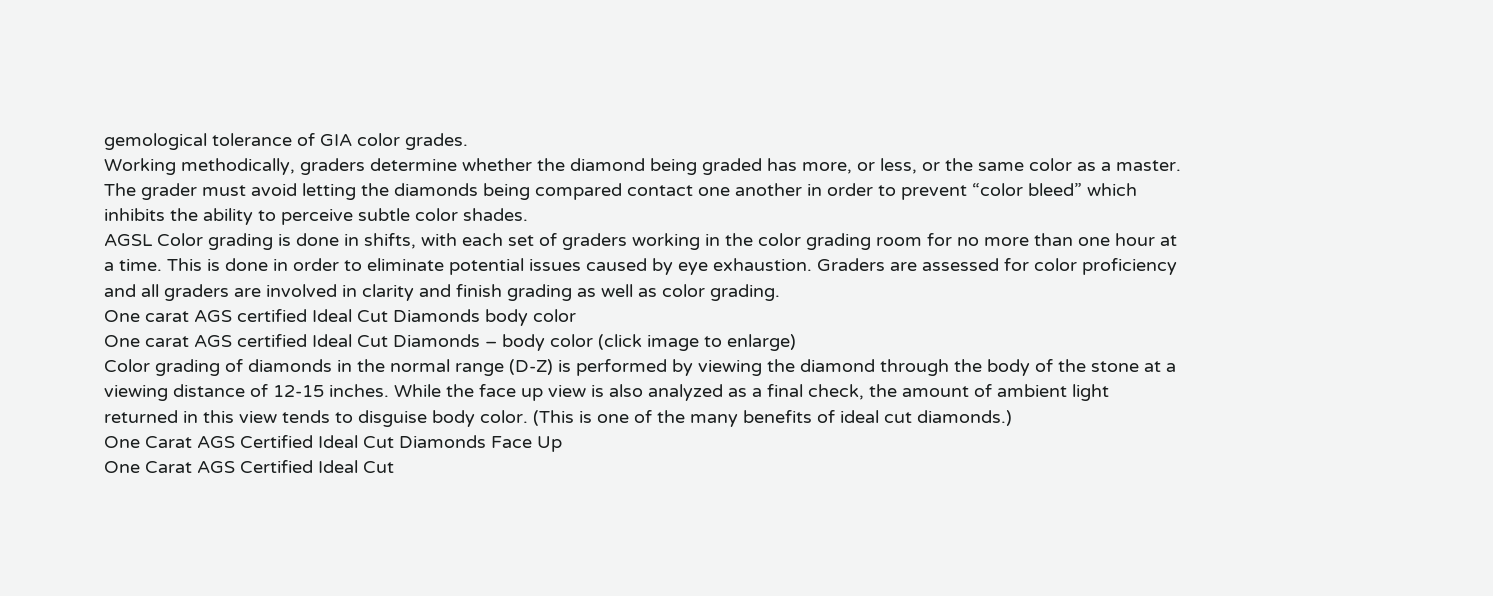gemological tolerance of GIA color grades.
Working methodically, graders determine whether the diamond being graded has more, or less, or the same color as a master. The grader must avoid letting the diamonds being compared contact one another in order to prevent “color bleed” which inhibits the ability to perceive subtle color shades.
AGSL Color grading is done in shifts, with each set of graders working in the color grading room for no more than one hour at a time. This is done in order to eliminate potential issues caused by eye exhaustion. Graders are assessed for color proficiency and all graders are involved in clarity and finish grading as well as color grading.
One carat AGS certified Ideal Cut Diamonds body color
One carat AGS certified Ideal Cut Diamonds – body color (click image to enlarge)
Color grading of diamonds in the normal range (D-Z) is performed by viewing the diamond through the body of the stone at a viewing distance of 12-15 inches. While the face up view is also analyzed as a final check, the amount of ambient light returned in this view tends to disguise body color. (This is one of the many benefits of ideal cut diamonds.)
One Carat AGS Certified Ideal Cut Diamonds Face Up
One Carat AGS Certified Ideal Cut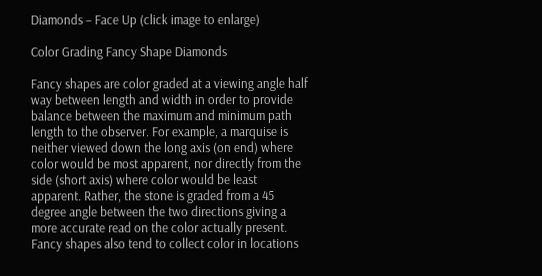Diamonds – Face Up (click image to enlarge)

Color Grading Fancy Shape Diamonds

Fancy shapes are color graded at a viewing angle half way between length and width in order to provide balance between the maximum and minimum path length to the observer. For example, a marquise is neither viewed down the long axis (on end) where color would be most apparent, nor directly from the side (short axis) where color would be least apparent. Rather, the stone is graded from a 45 degree angle between the two directions giving a more accurate read on the color actually present. Fancy shapes also tend to collect color in locations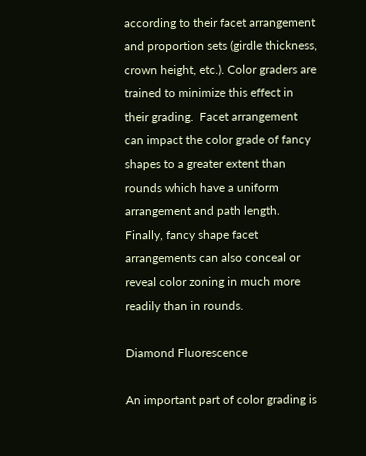according to their facet arrangement and proportion sets (girdle thickness, crown height, etc.). Color graders are trained to minimize this effect in their grading.  Facet arrangement can impact the color grade of fancy shapes to a greater extent than rounds which have a uniform arrangement and path length. Finally, fancy shape facet arrangements can also conceal or reveal color zoning in much more readily than in rounds.

Diamond Fluorescence

An important part of color grading is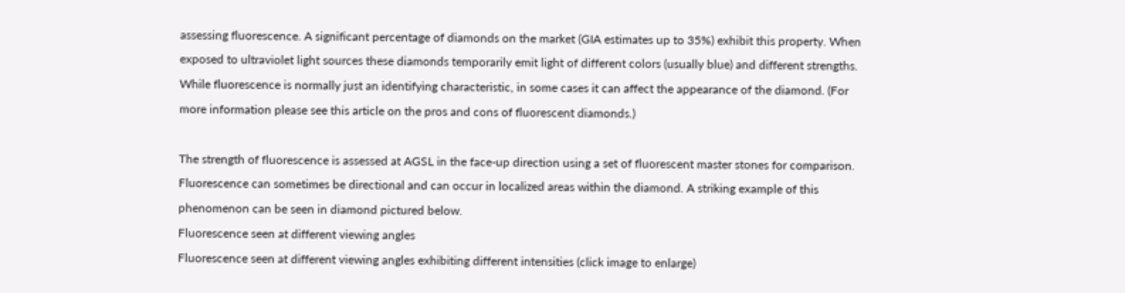assessing fluorescence. A significant percentage of diamonds on the market (GIA estimates up to 35%) exhibit this property. When exposed to ultraviolet light sources these diamonds temporarily emit light of different colors (usually blue) and different strengths. While fluorescence is normally just an identifying characteristic, in some cases it can affect the appearance of the diamond. (For more information please see this article on the pros and cons of fluorescent diamonds.)

The strength of fluorescence is assessed at AGSL in the face-up direction using a set of fluorescent master stones for comparison.  Fluorescence can sometimes be directional and can occur in localized areas within the diamond. A striking example of this phenomenon can be seen in diamond pictured below.
Fluorescence seen at different viewing angles
Fluorescence seen at different viewing angles exhibiting different intensities (click image to enlarge)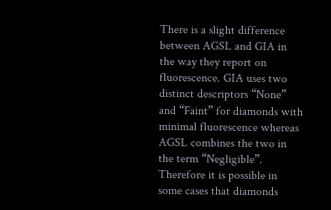There is a slight difference between AGSL and GIA in the way they report on fluorescence. GIA uses two distinct descriptors “None” and “Faint” for diamonds with minimal fluorescence whereas AGSL combines the two in the term “Negligible”. Therefore it is possible in some cases that diamonds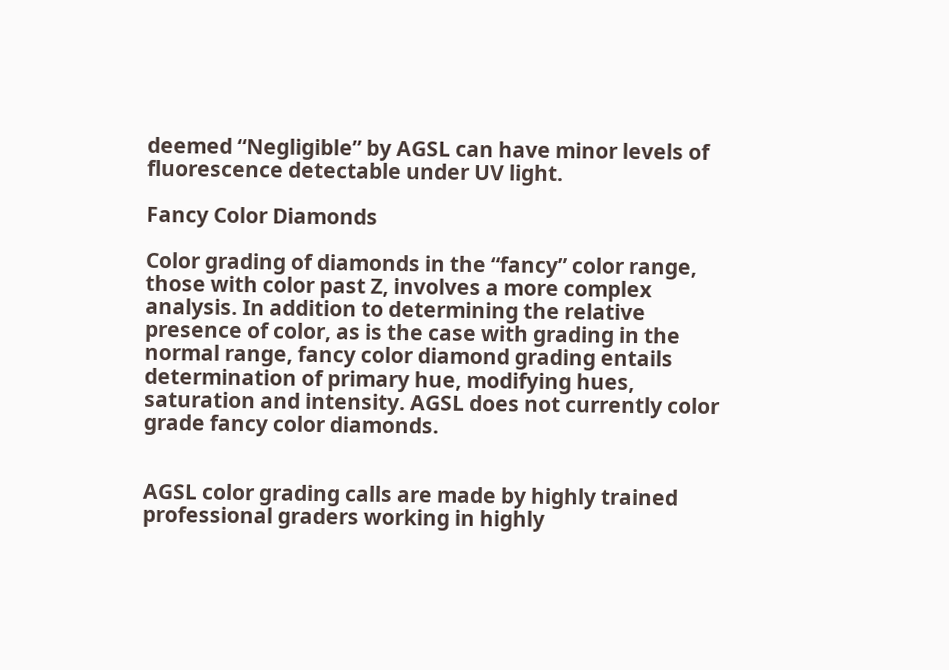deemed “Negligible” by AGSL can have minor levels of fluorescence detectable under UV light.

Fancy Color Diamonds

Color grading of diamonds in the “fancy” color range, those with color past Z, involves a more complex analysis. In addition to determining the relative presence of color, as is the case with grading in the normal range, fancy color diamond grading entails determination of primary hue, modifying hues, saturation and intensity. AGSL does not currently color grade fancy color diamonds.


AGSL color grading calls are made by highly trained professional graders working in highly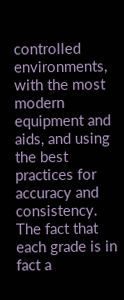controlled environments, with the most modern equipment and aids, and using the best practices for accuracy and consistency. The fact that each grade is in fact a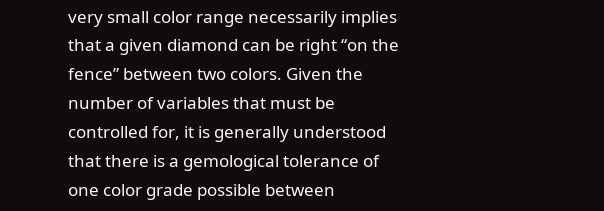very small color range necessarily implies that a given diamond can be right “on the fence” between two colors. Given the number of variables that must be controlled for, it is generally understood that there is a gemological tolerance of one color grade possible between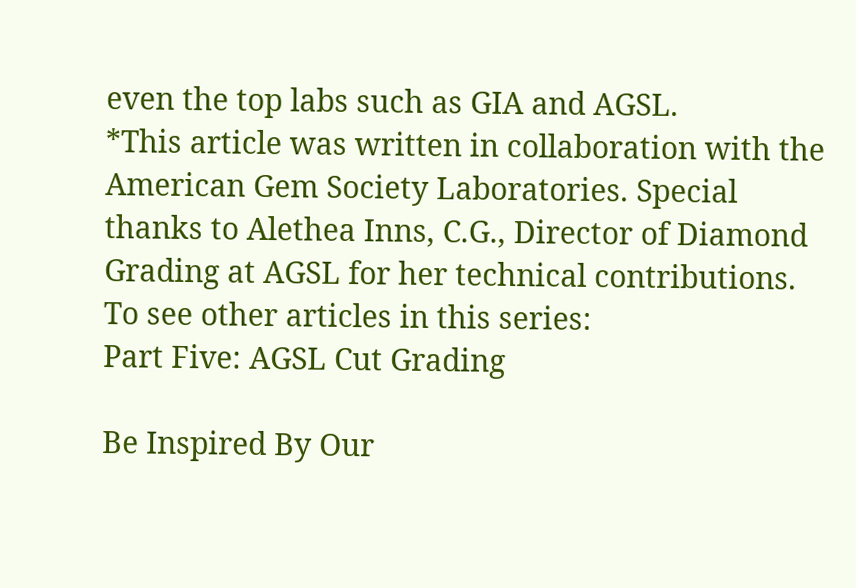even the top labs such as GIA and AGSL.
*This article was written in collaboration with the American Gem Society Laboratories. Special thanks to Alethea Inns, C.G., Director of Diamond Grading at AGSL for her technical contributions.
To see other articles in this series:
Part Five: AGSL Cut Grading

Be Inspired By Our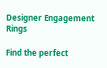Designer Engagement Rings

Find the perfect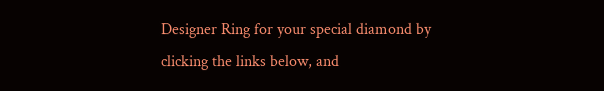Designer Ring for your special diamond by clicking the links below, and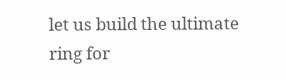let us build the ultimate ring for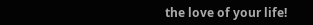the love of your life!